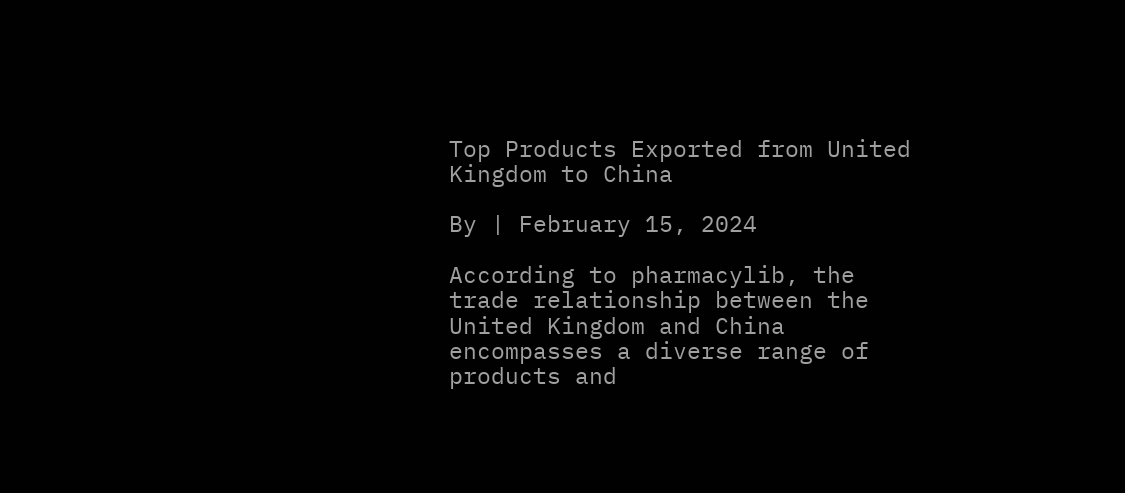Top Products Exported from United Kingdom to China

By | February 15, 2024

According to pharmacylib, the trade relationship between the United Kingdom and China encompasses a diverse range of products and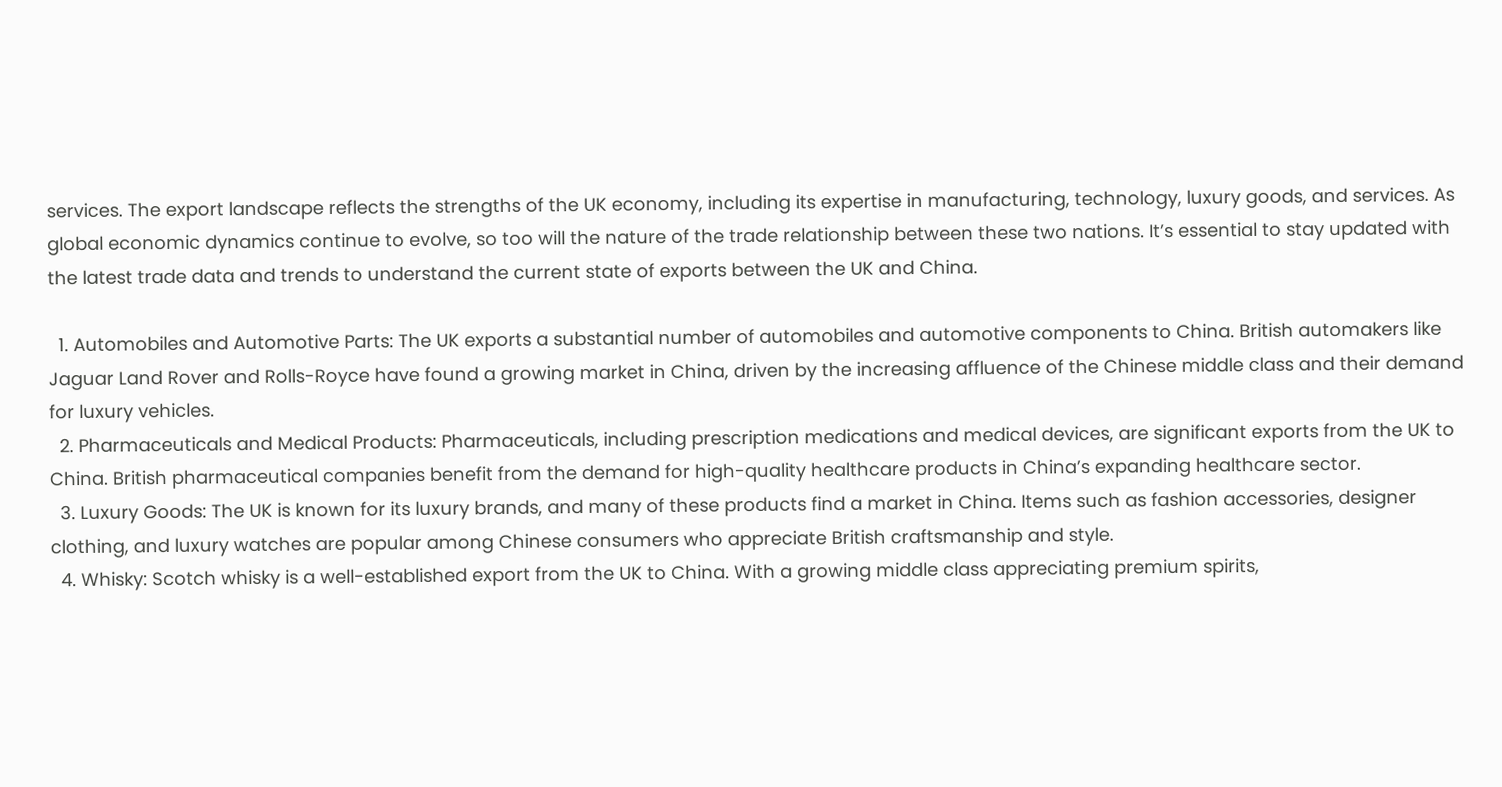services. The export landscape reflects the strengths of the UK economy, including its expertise in manufacturing, technology, luxury goods, and services. As global economic dynamics continue to evolve, so too will the nature of the trade relationship between these two nations. It’s essential to stay updated with the latest trade data and trends to understand the current state of exports between the UK and China.

  1. Automobiles and Automotive Parts: The UK exports a substantial number of automobiles and automotive components to China. British automakers like Jaguar Land Rover and Rolls-Royce have found a growing market in China, driven by the increasing affluence of the Chinese middle class and their demand for luxury vehicles.
  2. Pharmaceuticals and Medical Products: Pharmaceuticals, including prescription medications and medical devices, are significant exports from the UK to China. British pharmaceutical companies benefit from the demand for high-quality healthcare products in China’s expanding healthcare sector.
  3. Luxury Goods: The UK is known for its luxury brands, and many of these products find a market in China. Items such as fashion accessories, designer clothing, and luxury watches are popular among Chinese consumers who appreciate British craftsmanship and style.
  4. Whisky: Scotch whisky is a well-established export from the UK to China. With a growing middle class appreciating premium spirits,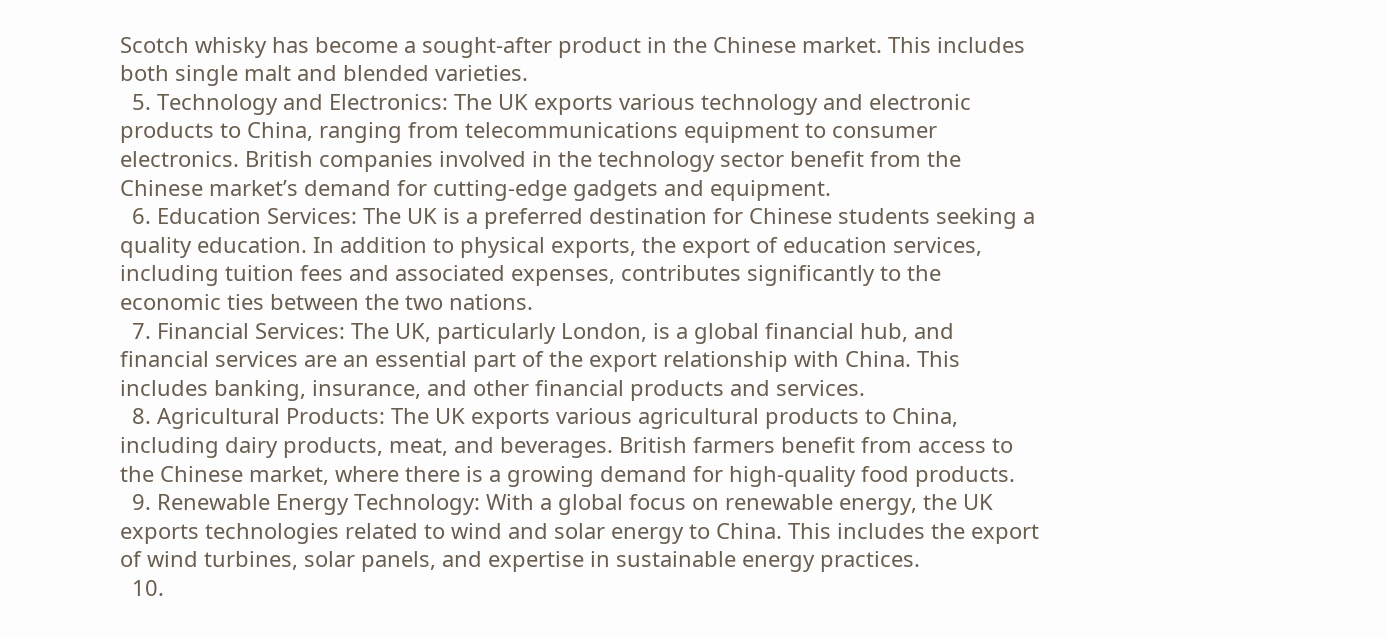Scotch whisky has become a sought-after product in the Chinese market. This includes both single malt and blended varieties.
  5. Technology and Electronics: The UK exports various technology and electronic products to China, ranging from telecommunications equipment to consumer electronics. British companies involved in the technology sector benefit from the Chinese market’s demand for cutting-edge gadgets and equipment.
  6. Education Services: The UK is a preferred destination for Chinese students seeking a quality education. In addition to physical exports, the export of education services, including tuition fees and associated expenses, contributes significantly to the economic ties between the two nations.
  7. Financial Services: The UK, particularly London, is a global financial hub, and financial services are an essential part of the export relationship with China. This includes banking, insurance, and other financial products and services.
  8. Agricultural Products: The UK exports various agricultural products to China, including dairy products, meat, and beverages. British farmers benefit from access to the Chinese market, where there is a growing demand for high-quality food products.
  9. Renewable Energy Technology: With a global focus on renewable energy, the UK exports technologies related to wind and solar energy to China. This includes the export of wind turbines, solar panels, and expertise in sustainable energy practices.
  10.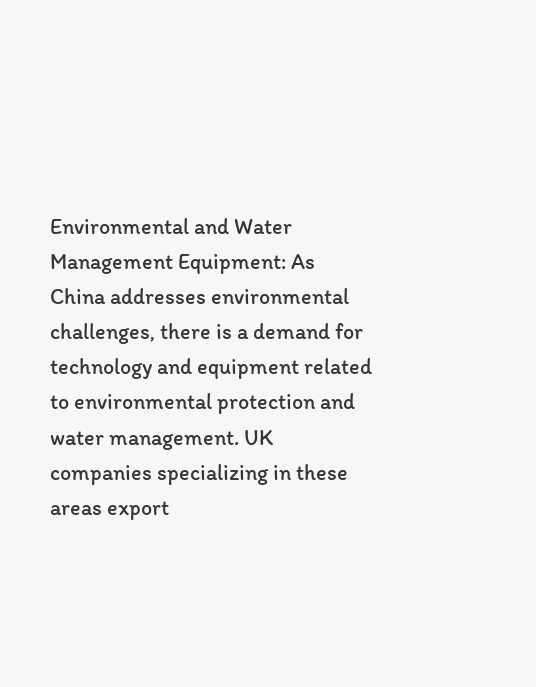Environmental and Water Management Equipment: As China addresses environmental challenges, there is a demand for technology and equipment related to environmental protection and water management. UK companies specializing in these areas export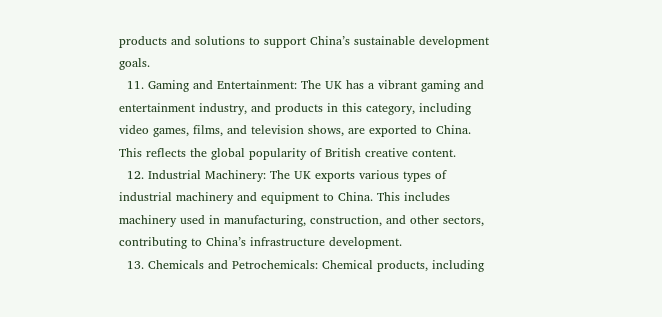products and solutions to support China’s sustainable development goals.
  11. Gaming and Entertainment: The UK has a vibrant gaming and entertainment industry, and products in this category, including video games, films, and television shows, are exported to China. This reflects the global popularity of British creative content.
  12. Industrial Machinery: The UK exports various types of industrial machinery and equipment to China. This includes machinery used in manufacturing, construction, and other sectors, contributing to China’s infrastructure development.
  13. Chemicals and Petrochemicals: Chemical products, including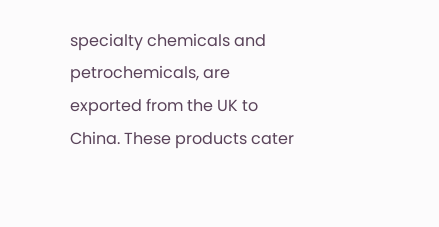specialty chemicals and petrochemicals, are exported from the UK to China. These products cater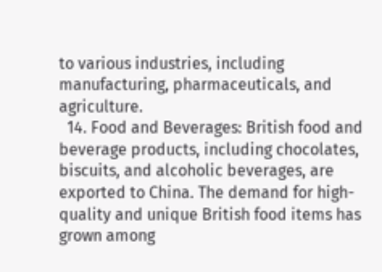to various industries, including manufacturing, pharmaceuticals, and agriculture.
  14. Food and Beverages: British food and beverage products, including chocolates, biscuits, and alcoholic beverages, are exported to China. The demand for high-quality and unique British food items has grown among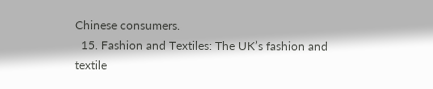Chinese consumers.
  15. Fashion and Textiles: The UK’s fashion and textile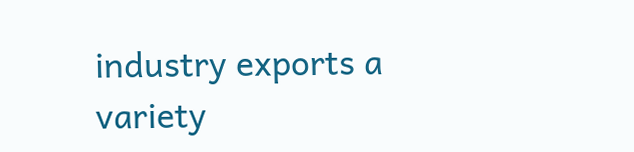industry exports a variety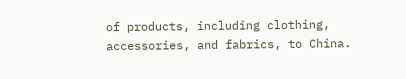of products, including clothing, accessories, and fabrics, to China.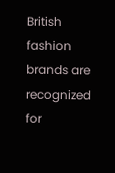British fashion brands are recognized for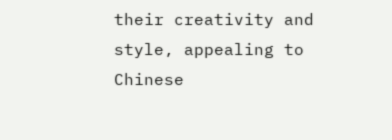their creativity and style, appealing to Chinese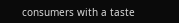consumers with a taste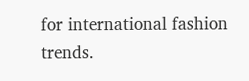for international fashion trends.